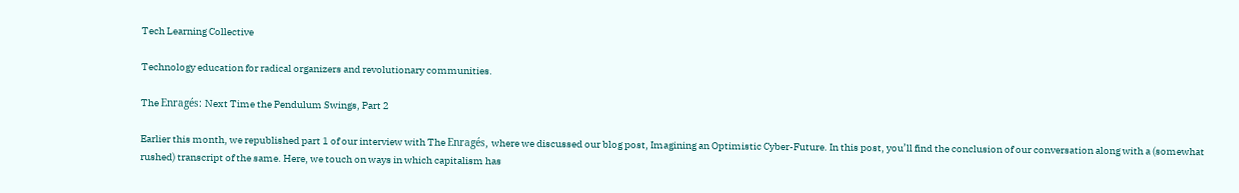Tech Learning Collective

Technology education for radical organizers and revolutionary communities.

The Enragés: Next Time the Pendulum Swings, Part 2

Earlier this month, we republished part 1 of our interview with The Enragés, where we discussed our blog post, Imagining an Optimistic Cyber-Future. In this post, you’ll find the conclusion of our conversation along with a (somewhat rushed) transcript of the same. Here, we touch on ways in which capitalism has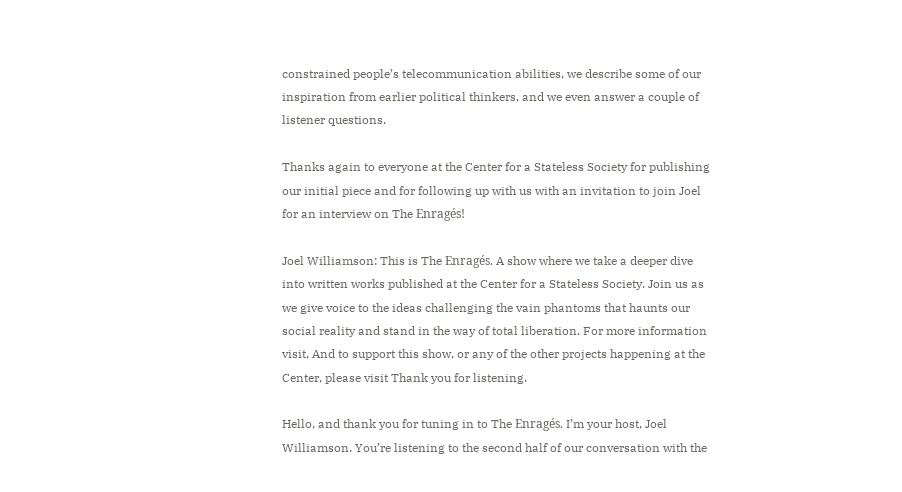constrained people’s telecommunication abilities, we describe some of our inspiration from earlier political thinkers, and we even answer a couple of listener questions.

Thanks again to everyone at the Center for a Stateless Society for publishing our initial piece and for following up with us with an invitation to join Joel for an interview on The Enragés!

Joel Williamson: This is The Enragés. A show where we take a deeper dive into written works published at the Center for a Stateless Society. Join us as we give voice to the ideas challenging the vain phantoms that haunts our social reality and stand in the way of total liberation. For more information visit, And to support this show, or any of the other projects happening at the Center, please visit Thank you for listening.

Hello, and thank you for tuning in to The Enragés. I’m your host, Joel Williamson. You’re listening to the second half of our conversation with the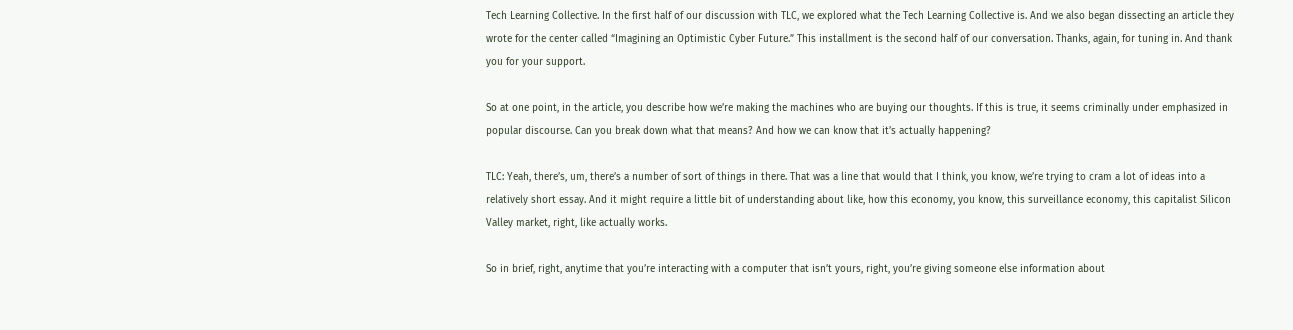Tech Learning Collective. In the first half of our discussion with TLC, we explored what the Tech Learning Collective is. And we also began dissecting an article they wrote for the center called “Imagining an Optimistic Cyber Future.” This installment is the second half of our conversation. Thanks, again, for tuning in. And thank you for your support.

So at one point, in the article, you describe how we’re making the machines who are buying our thoughts. If this is true, it seems criminally under emphasized in popular discourse. Can you break down what that means? And how we can know that it’s actually happening?

TLC: Yeah, there’s, um, there’s a number of sort of things in there. That was a line that would that I think, you know, we’re trying to cram a lot of ideas into a relatively short essay. And it might require a little bit of understanding about like, how this economy, you know, this surveillance economy, this capitalist Silicon Valley market, right, like actually works.

So in brief, right, anytime that you’re interacting with a computer that isn’t yours, right, you’re giving someone else information about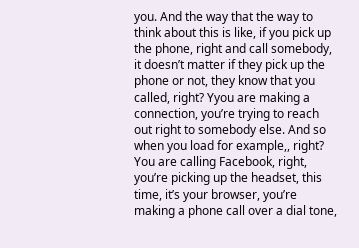you. And the way that the way to think about this is like, if you pick up the phone, right and call somebody, it doesn’t matter if they pick up the phone or not, they know that you called, right? Yyou are making a connection, you’re trying to reach out right to somebody else. And so when you load for example,, right? You are calling Facebook, right, you’re picking up the headset, this time, it’s your browser, you’re making a phone call over a dial tone,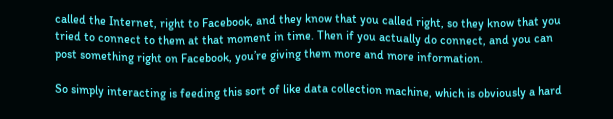called the Internet, right to Facebook, and they know that you called right, so they know that you tried to connect to them at that moment in time. Then if you actually do connect, and you can post something right on Facebook, you’re giving them more and more information.

So simply interacting is feeding this sort of like data collection machine, which is obviously a hard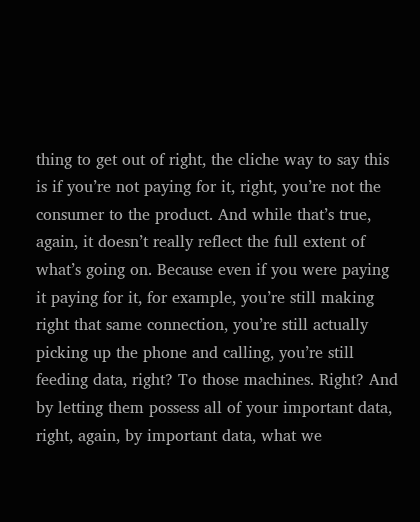thing to get out of right, the cliche way to say this is if you’re not paying for it, right, you’re not the consumer to the product. And while that’s true, again, it doesn’t really reflect the full extent of what’s going on. Because even if you were paying it paying for it, for example, you’re still making right that same connection, you’re still actually picking up the phone and calling, you’re still feeding data, right? To those machines. Right? And by letting them possess all of your important data, right, again, by important data, what we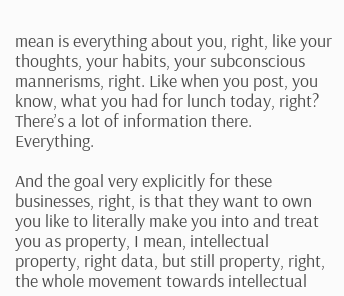mean is everything about you, right, like your thoughts, your habits, your subconscious mannerisms, right. Like when you post, you know, what you had for lunch today, right? There’s a lot of information there. Everything.

And the goal very explicitly for these businesses, right, is that they want to own you like to literally make you into and treat you as property, I mean, intellectual property, right data, but still property, right, the whole movement towards intellectual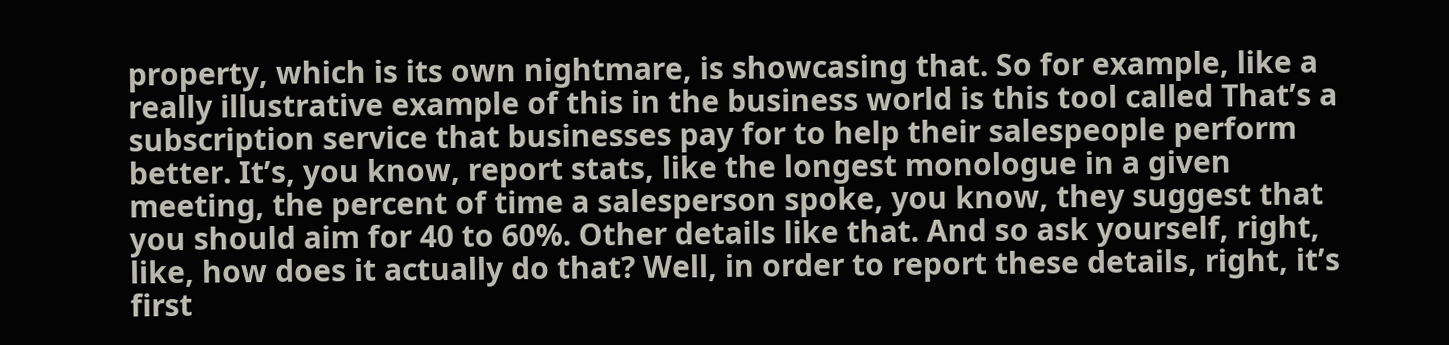property, which is its own nightmare, is showcasing that. So for example, like a really illustrative example of this in the business world is this tool called That’s a subscription service that businesses pay for to help their salespeople perform better. It’s, you know, report stats, like the longest monologue in a given meeting, the percent of time a salesperson spoke, you know, they suggest that you should aim for 40 to 60%. Other details like that. And so ask yourself, right, like, how does it actually do that? Well, in order to report these details, right, it’s first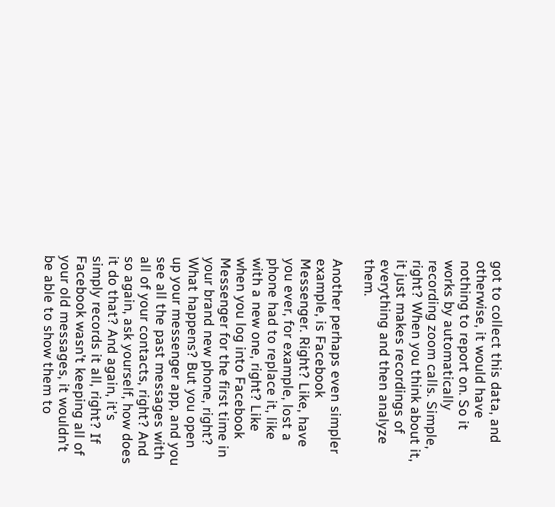got to collect this data, and otherwise, it would have nothing to report on. So it works by automatically recording zoom calls. Simple, right? When you think about it, it just makes recordings of everything and then analyze them.

Another perhaps even simpler example, is Facebook Messenger. Right? Like, have you ever, for example, lost a phone had to replace it, like with a new one, right? Like when you log into Facebook Messenger for the first time in your brand new phone, right? What happens? But you open up your messenger app, and you see all the past messages with all of your contacts, right? And so again, ask yourself, how does it do that? And again, it’s simply records it all, right? If Facebook wasn’t keeping all of your old messages, it wouldn’t be able to show them to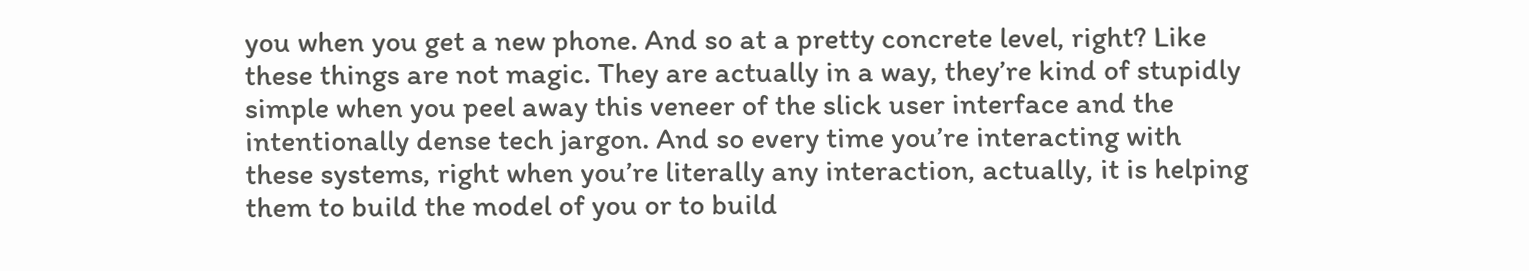you when you get a new phone. And so at a pretty concrete level, right? Like these things are not magic. They are actually in a way, they’re kind of stupidly simple when you peel away this veneer of the slick user interface and the intentionally dense tech jargon. And so every time you’re interacting with these systems, right when you’re literally any interaction, actually, it is helping them to build the model of you or to build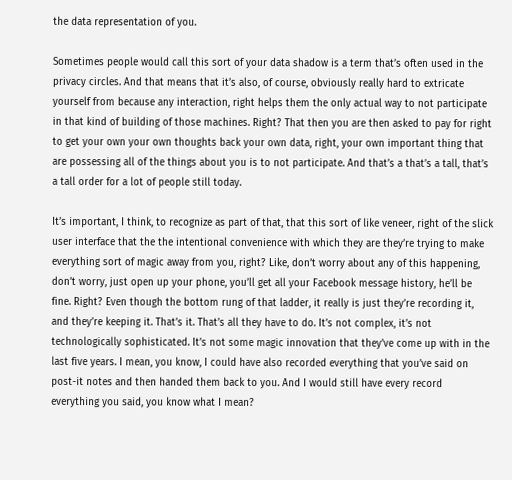the data representation of you.

Sometimes people would call this sort of your data shadow is a term that’s often used in the privacy circles. And that means that it’s also, of course, obviously really hard to extricate yourself from because any interaction, right helps them the only actual way to not participate in that kind of building of those machines. Right? That then you are then asked to pay for right to get your own your own thoughts back your own data, right, your own important thing that are possessing all of the things about you is to not participate. And that’s a that’s a tall, that’s a tall order for a lot of people still today.

It’s important, I think, to recognize as part of that, that this sort of like veneer, right of the slick user interface that the the intentional convenience with which they are they’re trying to make everything sort of magic away from you, right? Like, don’t worry about any of this happening, don’t worry, just open up your phone, you’ll get all your Facebook message history, he’ll be fine. Right? Even though the bottom rung of that ladder, it really is just they’re recording it, and they’re keeping it. That’s it. That’s all they have to do. It’s not complex, it’s not technologically sophisticated. It’s not some magic innovation that they’ve come up with in the last five years. I mean, you know, I could have also recorded everything that you’ve said on post-it notes and then handed them back to you. And I would still have every record everything you said, you know what I mean?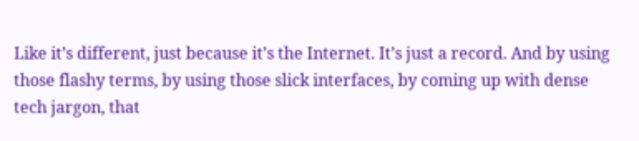Like it’s different, just because it’s the Internet. It’s just a record. And by using those flashy terms, by using those slick interfaces, by coming up with dense tech jargon, that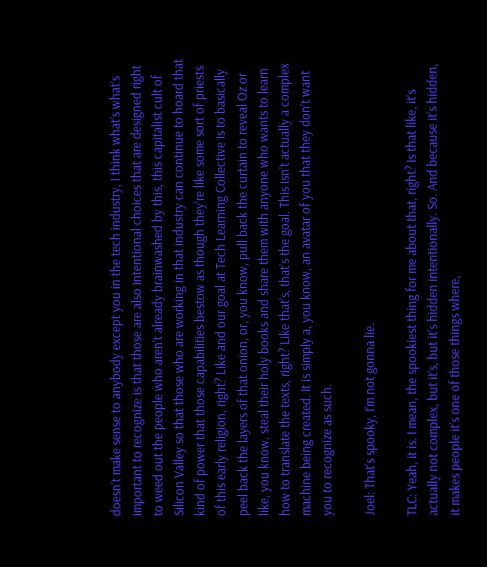doesn’t make sense to anybody except you in the tech industry, I think what’s what’s important to recognize is that those are also intentional choices that are designed right to weed out the people who aren’t already brainwashed by this, this capitalist cult of Silicon Valley so that those who are working in that industry can continue to hoard that kind of power that those capabilities bestow as though they’re like some sort of priests of this early religion, right? Like and our goal at Tech Learning Collective is to basically peel back the layers of that onion, or, you know, pull back the curtain to reveal Oz or like, you know, steal their holy books and share them with anyone who wants to learn how to translate the texts, right? Like that’s, that’s the goal. This isn’t actually a complex machine being created. It is simply a, you know, an avatar of you that they don’t want you to recognize as such.

Joel: That’s spooky, I’m not gonna lie.

TLC: Yeah, it is. I mean, the spookiest thing for me about that, right? Is that like, it’s actually not complex, but it’s, but it’s hidden intentionally. So. And because it’s hidden, it makes people it’s one of those things where,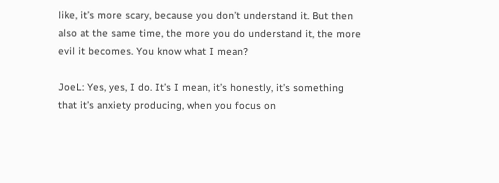like, it’s more scary, because you don’t understand it. But then also at the same time, the more you do understand it, the more evil it becomes. You know what I mean?

JoeL: Yes, yes, I do. It’s I mean, it’s honestly, it’s something that it’s anxiety producing, when you focus on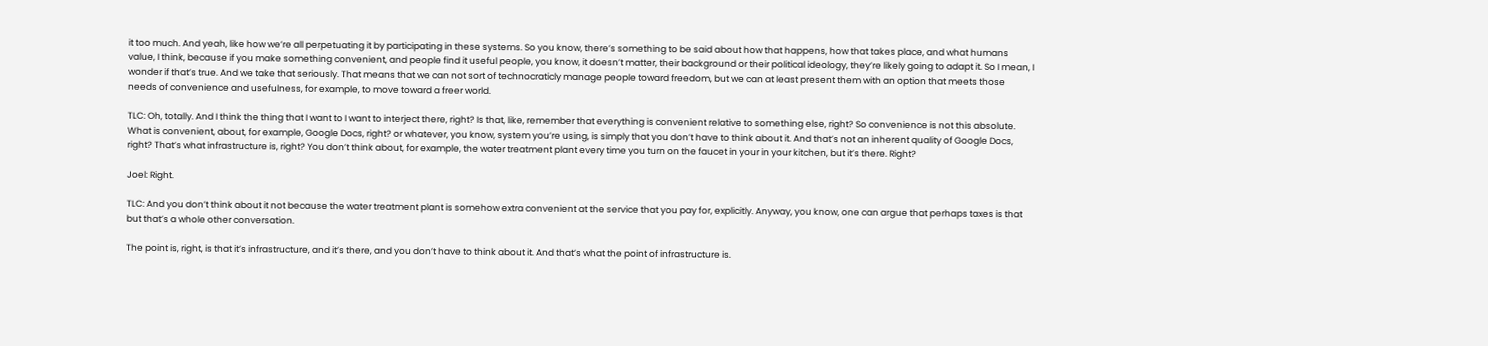it too much. And yeah, like how we’re all perpetuating it by participating in these systems. So you know, there’s something to be said about how that happens, how that takes place, and what humans value, I think, because if you make something convenient, and people find it useful people, you know, it doesn’t matter, their background or their political ideology, they’re likely going to adapt it. So I mean, I wonder if that’s true. And we take that seriously. That means that we can not sort of technocraticly manage people toward freedom, but we can at least present them with an option that meets those needs of convenience and usefulness, for example, to move toward a freer world.

TLC: Oh, totally. And I think the thing that I want to I want to interject there, right? Is that, like, remember that everything is convenient relative to something else, right? So convenience is not this absolute. What is convenient, about, for example, Google Docs, right? or whatever, you know, system you’re using, is simply that you don’t have to think about it. And that’s not an inherent quality of Google Docs, right? That’s what infrastructure is, right? You don’t think about, for example, the water treatment plant every time you turn on the faucet in your in your kitchen, but it’s there. Right?

Joel: Right.

TLC: And you don’t think about it not because the water treatment plant is somehow extra convenient at the service that you pay for, explicitly. Anyway, you know, one can argue that perhaps taxes is that but that’s a whole other conversation.

The point is, right, is that it’s infrastructure, and it’s there, and you don’t have to think about it. And that’s what the point of infrastructure is.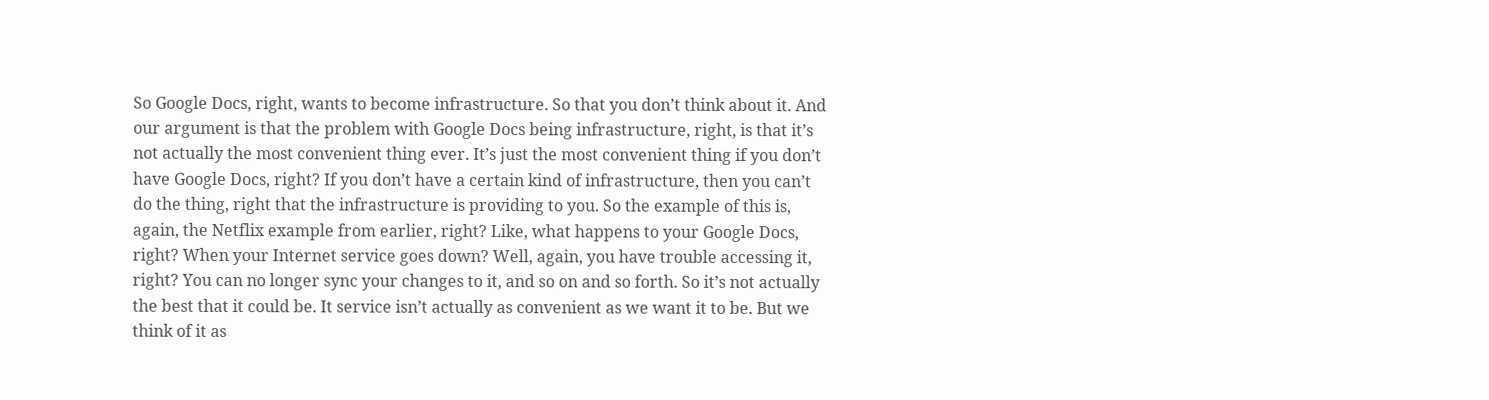So Google Docs, right, wants to become infrastructure. So that you don’t think about it. And our argument is that the problem with Google Docs being infrastructure, right, is that it’s not actually the most convenient thing ever. It’s just the most convenient thing if you don’t have Google Docs, right? If you don’t have a certain kind of infrastructure, then you can’t do the thing, right that the infrastructure is providing to you. So the example of this is, again, the Netflix example from earlier, right? Like, what happens to your Google Docs, right? When your Internet service goes down? Well, again, you have trouble accessing it, right? You can no longer sync your changes to it, and so on and so forth. So it’s not actually the best that it could be. It service isn’t actually as convenient as we want it to be. But we think of it as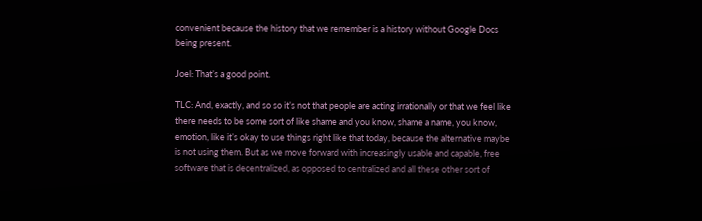convenient because the history that we remember is a history without Google Docs being present.

Joel: That’s a good point.

TLC: And, exactly, and so so it’s not that people are acting irrationally or that we feel like there needs to be some sort of like shame and you know, shame a name, you know, emotion, like it’s okay to use things right like that today, because the alternative maybe is not using them. But as we move forward with increasingly usable and capable, free software that is decentralized, as opposed to centralized and all these other sort of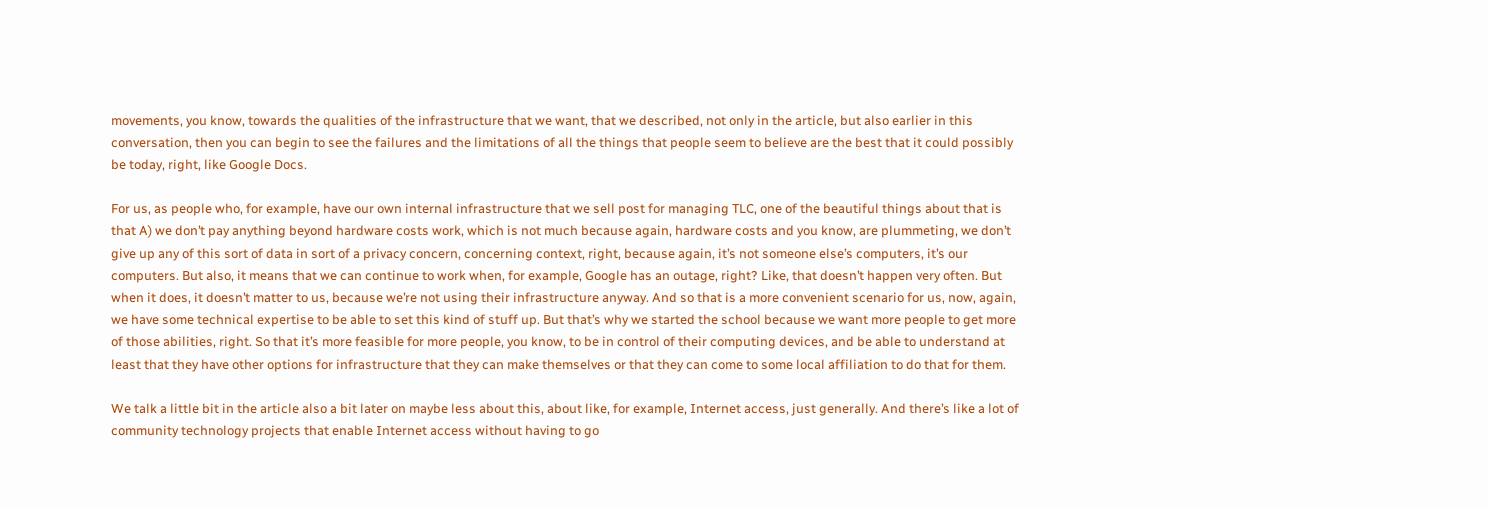movements, you know, towards the qualities of the infrastructure that we want, that we described, not only in the article, but also earlier in this conversation, then you can begin to see the failures and the limitations of all the things that people seem to believe are the best that it could possibly be today, right, like Google Docs.

For us, as people who, for example, have our own internal infrastructure that we sell post for managing TLC, one of the beautiful things about that is that A) we don’t pay anything beyond hardware costs work, which is not much because again, hardware costs and you know, are plummeting, we don’t give up any of this sort of data in sort of a privacy concern, concerning context, right, because again, it’s not someone else’s computers, it’s our computers. But also, it means that we can continue to work when, for example, Google has an outage, right? Like, that doesn’t happen very often. But when it does, it doesn’t matter to us, because we’re not using their infrastructure anyway. And so that is a more convenient scenario for us, now, again, we have some technical expertise to be able to set this kind of stuff up. But that’s why we started the school because we want more people to get more of those abilities, right. So that it’s more feasible for more people, you know, to be in control of their computing devices, and be able to understand at least that they have other options for infrastructure that they can make themselves or that they can come to some local affiliation to do that for them.

We talk a little bit in the article also a bit later on maybe less about this, about like, for example, Internet access, just generally. And there’s like a lot of community technology projects that enable Internet access without having to go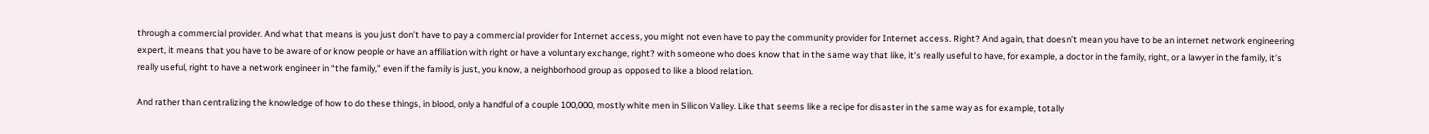through a commercial provider. And what that means is you just don’t have to pay a commercial provider for Internet access, you might not even have to pay the community provider for Internet access. Right? And again, that doesn’t mean you have to be an internet network engineering expert, it means that you have to be aware of or know people or have an affiliation with right or have a voluntary exchange, right? with someone who does know that in the same way that like, it’s really useful to have, for example, a doctor in the family, right, or a lawyer in the family, it’s really useful, right to have a network engineer in “the family,” even if the family is just, you know, a neighborhood group as opposed to like a blood relation.

And rather than centralizing the knowledge of how to do these things, in blood, only a handful of a couple 100,000, mostly white men in Silicon Valley. Like that seems like a recipe for disaster in the same way as for example, totally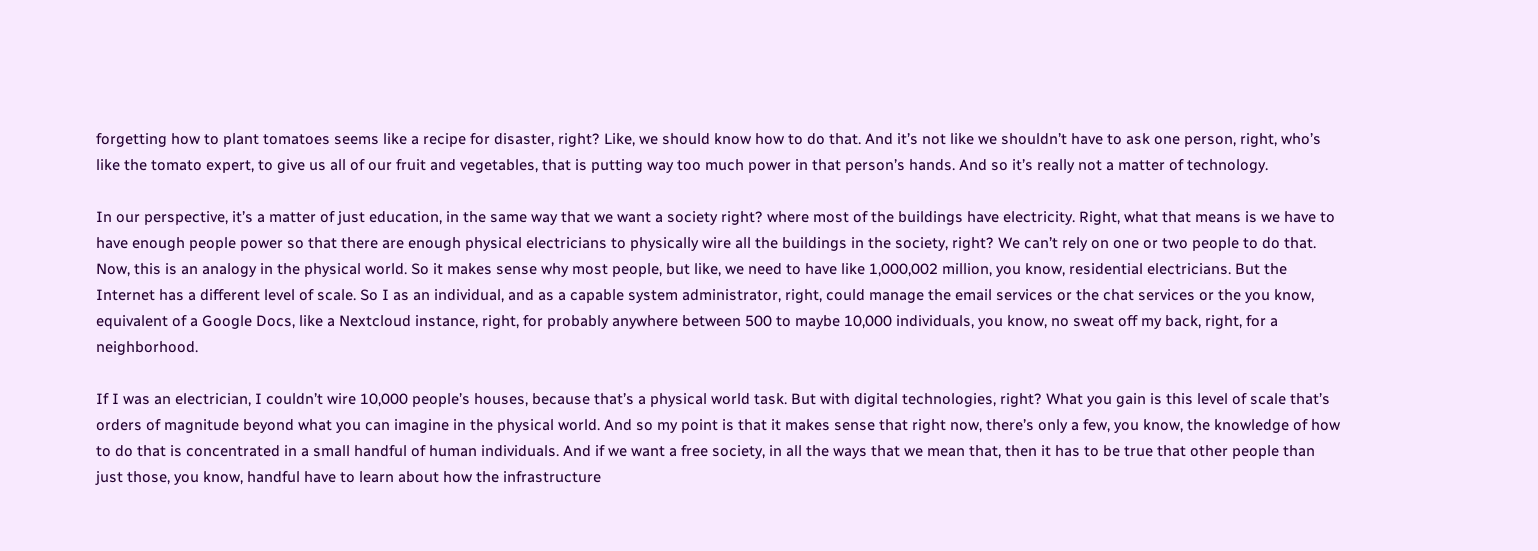forgetting how to plant tomatoes seems like a recipe for disaster, right? Like, we should know how to do that. And it’s not like we shouldn’t have to ask one person, right, who’s like the tomato expert, to give us all of our fruit and vegetables, that is putting way too much power in that person’s hands. And so it’s really not a matter of technology.

In our perspective, it’s a matter of just education, in the same way that we want a society right? where most of the buildings have electricity. Right, what that means is we have to have enough people power so that there are enough physical electricians to physically wire all the buildings in the society, right? We can’t rely on one or two people to do that. Now, this is an analogy in the physical world. So it makes sense why most people, but like, we need to have like 1,000,002 million, you know, residential electricians. But the Internet has a different level of scale. So I as an individual, and as a capable system administrator, right, could manage the email services or the chat services or the you know, equivalent of a Google Docs, like a Nextcloud instance, right, for probably anywhere between 500 to maybe 10,000 individuals, you know, no sweat off my back, right, for a neighborhood.

If I was an electrician, I couldn’t wire 10,000 people’s houses, because that’s a physical world task. But with digital technologies, right? What you gain is this level of scale that’s orders of magnitude beyond what you can imagine in the physical world. And so my point is that it makes sense that right now, there’s only a few, you know, the knowledge of how to do that is concentrated in a small handful of human individuals. And if we want a free society, in all the ways that we mean that, then it has to be true that other people than just those, you know, handful have to learn about how the infrastructure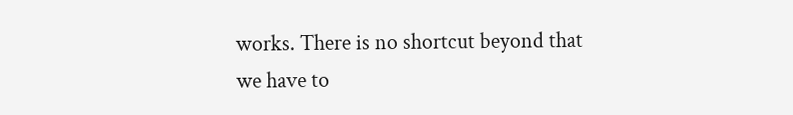works. There is no shortcut beyond that we have to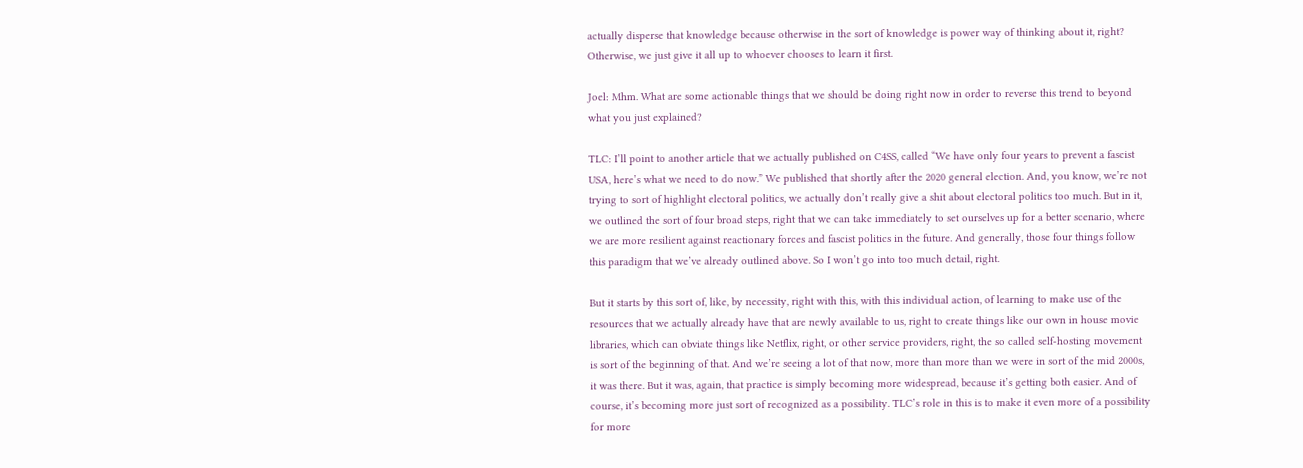actually disperse that knowledge because otherwise in the sort of knowledge is power way of thinking about it, right? Otherwise, we just give it all up to whoever chooses to learn it first.

Joel: Mhm. What are some actionable things that we should be doing right now in order to reverse this trend to beyond what you just explained?

TLC: I’ll point to another article that we actually published on C4SS, called “We have only four years to prevent a fascist USA, here’s what we need to do now.” We published that shortly after the 2020 general election. And, you know, we’re not trying to sort of highlight electoral politics, we actually don’t really give a shit about electoral politics too much. But in it, we outlined the sort of four broad steps, right that we can take immediately to set ourselves up for a better scenario, where we are more resilient against reactionary forces and fascist politics in the future. And generally, those four things follow this paradigm that we’ve already outlined above. So I won’t go into too much detail, right.

But it starts by this sort of, like, by necessity, right with this, with this individual action, of learning to make use of the resources that we actually already have that are newly available to us, right to create things like our own in house movie libraries, which can obviate things like Netflix, right, or other service providers, right, the so called self-hosting movement is sort of the beginning of that. And we’re seeing a lot of that now, more than more than we were in sort of the mid 2000s, it was there. But it was, again, that practice is simply becoming more widespread, because it’s getting both easier. And of course, it’s becoming more just sort of recognized as a possibility. TLC’s role in this is to make it even more of a possibility for more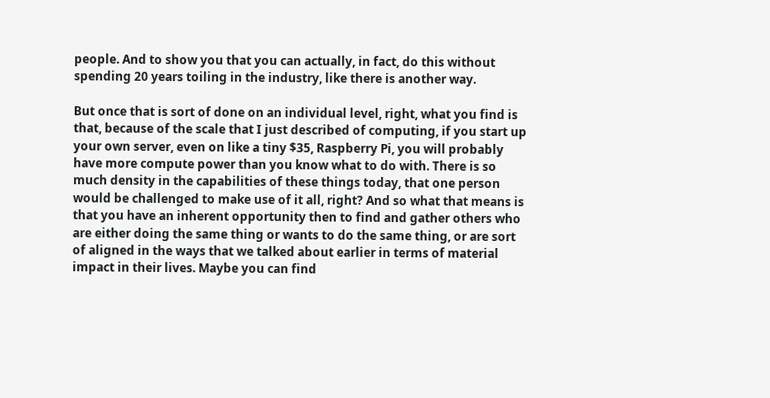people. And to show you that you can actually, in fact, do this without spending 20 years toiling in the industry, like there is another way.

But once that is sort of done on an individual level, right, what you find is that, because of the scale that I just described of computing, if you start up your own server, even on like a tiny $35, Raspberry Pi, you will probably have more compute power than you know what to do with. There is so much density in the capabilities of these things today, that one person would be challenged to make use of it all, right? And so what that means is that you have an inherent opportunity then to find and gather others who are either doing the same thing or wants to do the same thing, or are sort of aligned in the ways that we talked about earlier in terms of material impact in their lives. Maybe you can find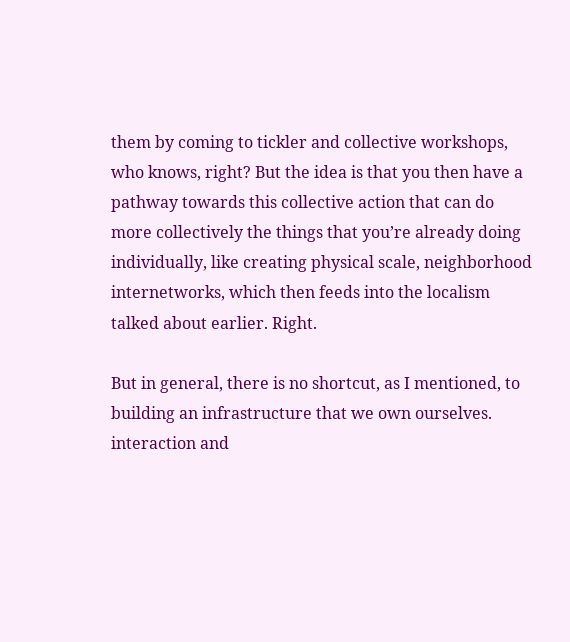them by coming to tickler and collective workshops, who knows, right? But the idea is that you then have a pathway towards this collective action that can do more collectively the things that you’re already doing individually, like creating physical scale, neighborhood internetworks, which then feeds into the localism talked about earlier. Right.

But in general, there is no shortcut, as I mentioned, to building an infrastructure that we own ourselves. interaction and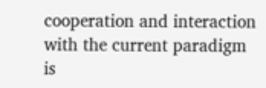cooperation and interaction with the current paradigm is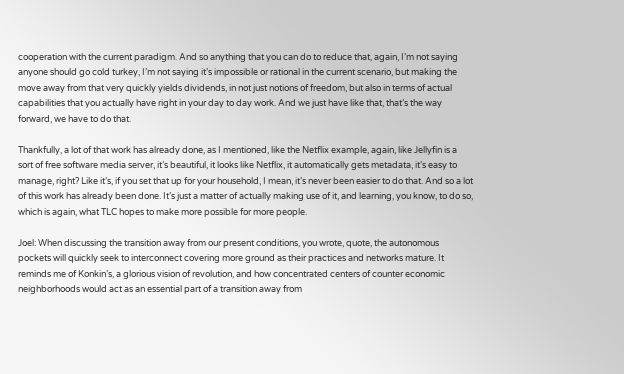cooperation with the current paradigm. And so anything that you can do to reduce that, again, I’m not saying anyone should go cold turkey, I’m not saying it’s impossible or rational in the current scenario, but making the move away from that very quickly yields dividends, in not just notions of freedom, but also in terms of actual capabilities that you actually have right in your day to day work. And we just have like that, that’s the way forward, we have to do that.

Thankfully, a lot of that work has already done, as I mentioned, like the Netflix example, again, like Jellyfin is a sort of free software media server, it’s beautiful, it looks like Netflix, it automatically gets metadata, it’s easy to manage, right? Like it’s, if you set that up for your household, I mean, it’s never been easier to do that. And so a lot of this work has already been done. It’s just a matter of actually making use of it, and learning, you know, to do so, which is again, what TLC hopes to make more possible for more people.

Joel: When discussing the transition away from our present conditions, you wrote, quote, the autonomous pockets will quickly seek to interconnect covering more ground as their practices and networks mature. It reminds me of Konkin’s, a glorious vision of revolution, and how concentrated centers of counter economic neighborhoods would act as an essential part of a transition away from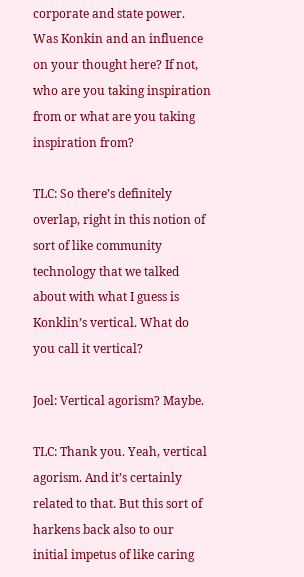corporate and state power. Was Konkin and an influence on your thought here? If not, who are you taking inspiration from or what are you taking inspiration from?

TLC: So there’s definitely overlap, right in this notion of sort of like community technology that we talked about with what I guess is Konklin’s vertical. What do you call it vertical?

Joel: Vertical agorism? Maybe.

TLC: Thank you. Yeah, vertical agorism. And it’s certainly related to that. But this sort of harkens back also to our initial impetus of like caring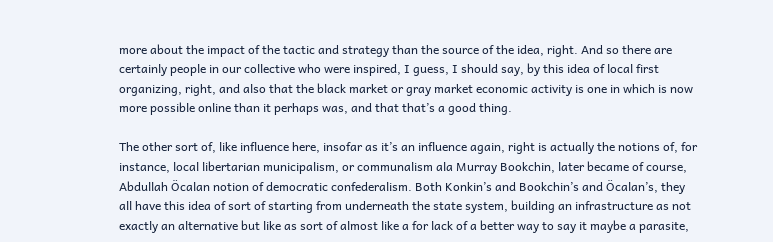more about the impact of the tactic and strategy than the source of the idea, right. And so there are certainly people in our collective who were inspired, I guess, I should say, by this idea of local first organizing, right, and also that the black market or gray market economic activity is one in which is now more possible online than it perhaps was, and that that’s a good thing.

The other sort of, like influence here, insofar as it’s an influence again, right is actually the notions of, for instance, local libertarian municipalism, or communalism ala Murray Bookchin, later became of course, Abdullah Öcalan notion of democratic confederalism. Both Konkin’s and Bookchin’s and Öcalan’s, they all have this idea of sort of starting from underneath the state system, building an infrastructure as not exactly an alternative but like as sort of almost like a for lack of a better way to say it maybe a parasite,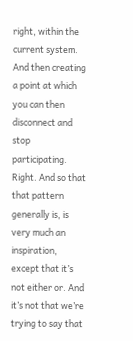right, within the current system. And then creating a point at which you can then disconnect and stop participating. Right. And so that that pattern generally is, is very much an inspiration, except that it’s not either or. And it’s not that we’re trying to say that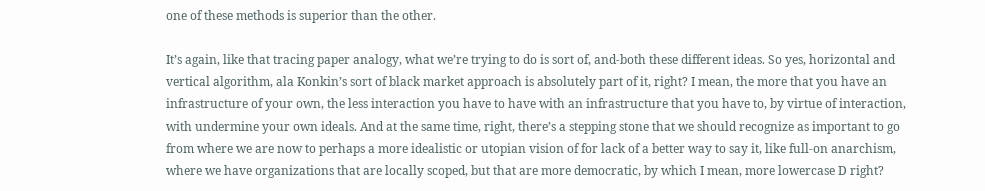one of these methods is superior than the other.

It’s again, like that tracing paper analogy, what we’re trying to do is sort of, and-both these different ideas. So yes, horizontal and vertical algorithm, ala Konkin’s sort of black market approach is absolutely part of it, right? I mean, the more that you have an infrastructure of your own, the less interaction you have to have with an infrastructure that you have to, by virtue of interaction, with undermine your own ideals. And at the same time, right, there’s a stepping stone that we should recognize as important to go from where we are now to perhaps a more idealistic or utopian vision of for lack of a better way to say it, like full-on anarchism, where we have organizations that are locally scoped, but that are more democratic, by which I mean, more lowercase D right?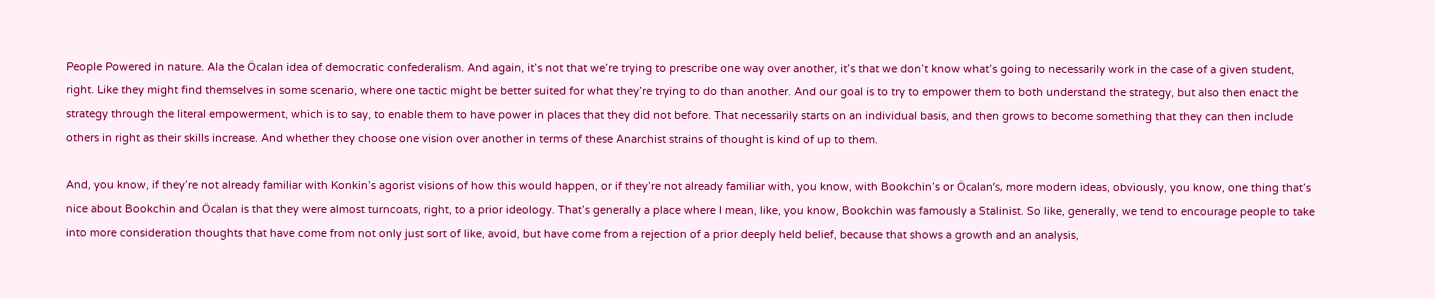People Powered in nature. Ala the Öcalan idea of democratic confederalism. And again, it’s not that we’re trying to prescribe one way over another, it’s that we don’t know what’s going to necessarily work in the case of a given student, right. Like they might find themselves in some scenario, where one tactic might be better suited for what they’re trying to do than another. And our goal is to try to empower them to both understand the strategy, but also then enact the strategy through the literal empowerment, which is to say, to enable them to have power in places that they did not before. That necessarily starts on an individual basis, and then grows to become something that they can then include others in right as their skills increase. And whether they choose one vision over another in terms of these Anarchist strains of thought is kind of up to them.

And, you know, if they’re not already familiar with Konkin’s agorist visions of how this would happen, or if they’re not already familiar with, you know, with Bookchin’s or Öcalan’s, more modern ideas, obviously, you know, one thing that’s nice about Bookchin and Öcalan is that they were almost turncoats, right, to a prior ideology. That’s generally a place where I mean, like, you know, Bookchin was famously a Stalinist. So like, generally, we tend to encourage people to take into more consideration thoughts that have come from not only just sort of like, avoid, but have come from a rejection of a prior deeply held belief, because that shows a growth and an analysis,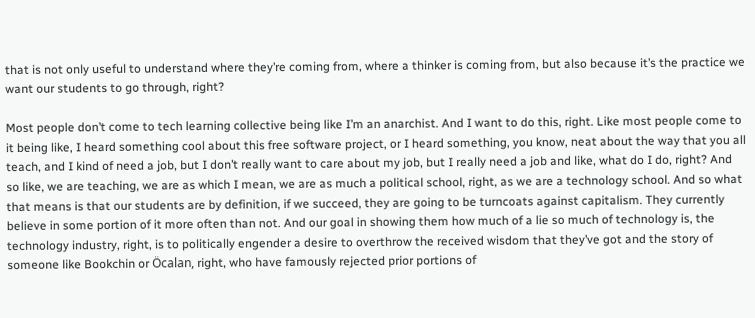that is not only useful to understand where they’re coming from, where a thinker is coming from, but also because it’s the practice we want our students to go through, right?

Most people don’t come to tech learning collective being like I’m an anarchist. And I want to do this, right. Like most people come to it being like, I heard something cool about this free software project, or I heard something, you know, neat about the way that you all teach, and I kind of need a job, but I don’t really want to care about my job, but I really need a job and like, what do I do, right? And so like, we are teaching, we are as which I mean, we are as much a political school, right, as we are a technology school. And so what that means is that our students are by definition, if we succeed, they are going to be turncoats against capitalism. They currently believe in some portion of it more often than not. And our goal in showing them how much of a lie so much of technology is, the technology industry, right, is to politically engender a desire to overthrow the received wisdom that they’ve got and the story of someone like Bookchin or Öcalan, right, who have famously rejected prior portions of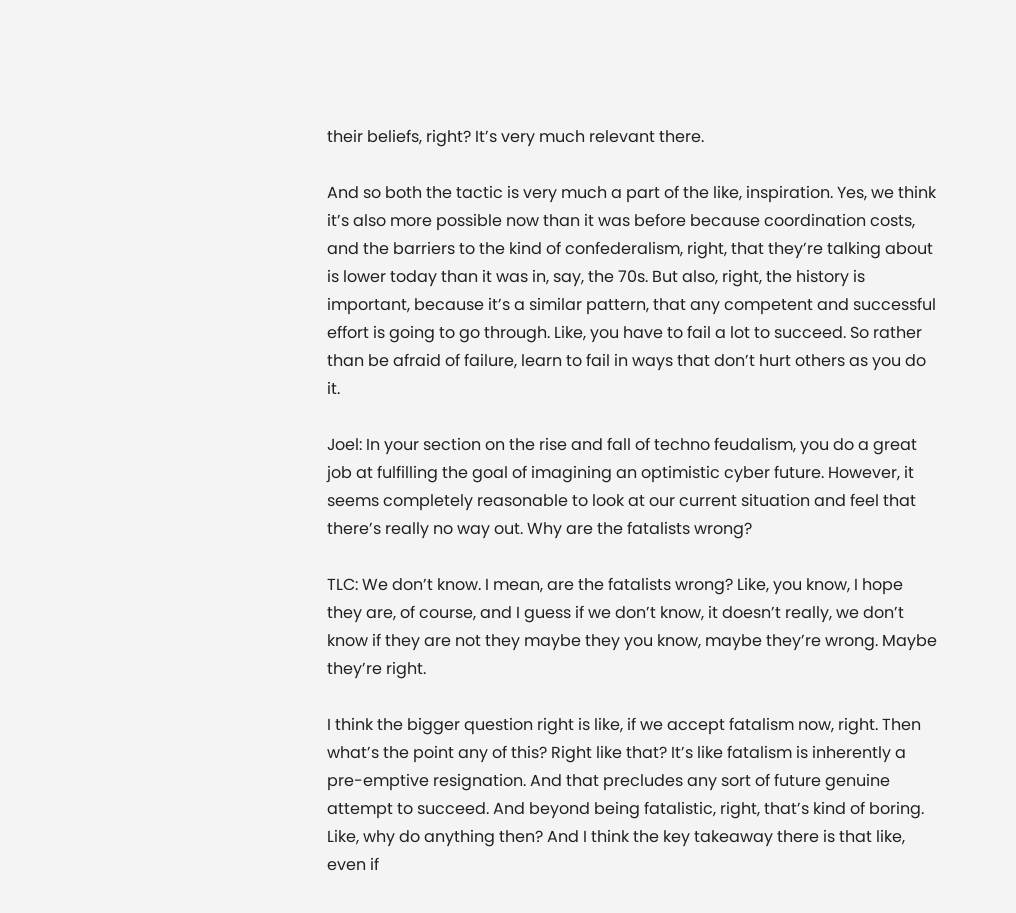their beliefs, right? It’s very much relevant there.

And so both the tactic is very much a part of the like, inspiration. Yes, we think it’s also more possible now than it was before because coordination costs, and the barriers to the kind of confederalism, right, that they’re talking about is lower today than it was in, say, the 70s. But also, right, the history is important, because it’s a similar pattern, that any competent and successful effort is going to go through. Like, you have to fail a lot to succeed. So rather than be afraid of failure, learn to fail in ways that don’t hurt others as you do it.

Joel: In your section on the rise and fall of techno feudalism, you do a great job at fulfilling the goal of imagining an optimistic cyber future. However, it seems completely reasonable to look at our current situation and feel that there’s really no way out. Why are the fatalists wrong?

TLC: We don’t know. I mean, are the fatalists wrong? Like, you know, I hope they are, of course, and I guess if we don’t know, it doesn’t really, we don’t know if they are not they maybe they you know, maybe they’re wrong. Maybe they’re right.

I think the bigger question right is like, if we accept fatalism now, right. Then what’s the point any of this? Right like that? It’s like fatalism is inherently a pre-emptive resignation. And that precludes any sort of future genuine attempt to succeed. And beyond being fatalistic, right, that’s kind of boring. Like, why do anything then? And I think the key takeaway there is that like, even if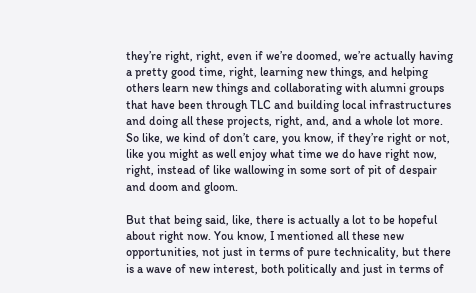they’re right, right, even if we’re doomed, we’re actually having a pretty good time, right, learning new things, and helping others learn new things and collaborating with alumni groups that have been through TLC and building local infrastructures and doing all these projects, right, and, and a whole lot more. So like, we kind of don’t care, you know, if they’re right or not, like you might as well enjoy what time we do have right now, right, instead of like wallowing in some sort of pit of despair and doom and gloom.

But that being said, like, there is actually a lot to be hopeful about right now. You know, I mentioned all these new opportunities, not just in terms of pure technicality, but there is a wave of new interest, both politically and just in terms of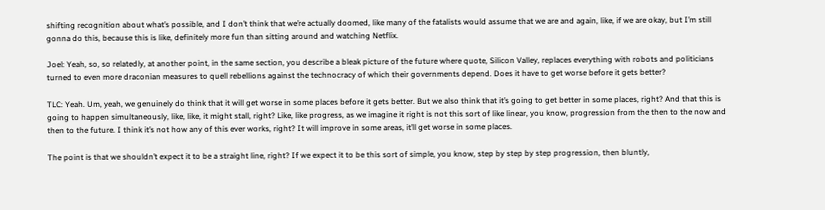shifting recognition about what’s possible, and I don’t think that we’re actually doomed, like many of the fatalists would assume that we are and again, like, if we are okay, but I’m still gonna do this, because this is like, definitely more fun than sitting around and watching Netflix.

Joel: Yeah, so, so relatedly, at another point, in the same section, you describe a bleak picture of the future where quote, Silicon Valley, replaces everything with robots and politicians turned to even more draconian measures to quell rebellions against the technocracy of which their governments depend. Does it have to get worse before it gets better?

TLC: Yeah. Um, yeah, we genuinely do think that it will get worse in some places before it gets better. But we also think that it’s going to get better in some places, right? And that this is going to happen simultaneously, like, like, it might stall, right? Like, like progress, as we imagine it right is not this sort of like linear, you know, progression from the then to the now and then to the future. I think it’s not how any of this ever works, right? It will improve in some areas, it’ll get worse in some places.

The point is that we shouldn’t expect it to be a straight line, right? If we expect it to be this sort of simple, you know, step by step by step progression, then bluntly,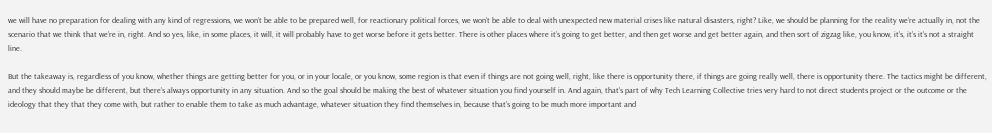we will have no preparation for dealing with any kind of regressions, we won’t be able to be prepared well, for reactionary political forces, we won’t be able to deal with unexpected new material crises like natural disasters, right? Like, we should be planning for the reality we’re actually in, not the scenario that we think that we’re in, right. And so yes, like, in some places, it will, it will probably have to get worse before it gets better. There is other places where it’s going to get better, and then get worse and get better again, and then sort of zigzag like, you know, it’s, it’s it’s not a straight line.

But the takeaway is, regardless of you know, whether things are getting better for you, or in your locale, or you know, some region is that even if things are not going well, right, like there is opportunity there, if things are going really well, there is opportunity there. The tactics might be different, and they should maybe be different, but there’s always opportunity in any situation. And so the goal should be making the best of whatever situation you find yourself in. And again, that’s part of why Tech Learning Collective tries very hard to not direct students project or the outcome or the ideology that they that they come with, but rather to enable them to take as much advantage, whatever situation they find themselves in, because that’s going to be much more important and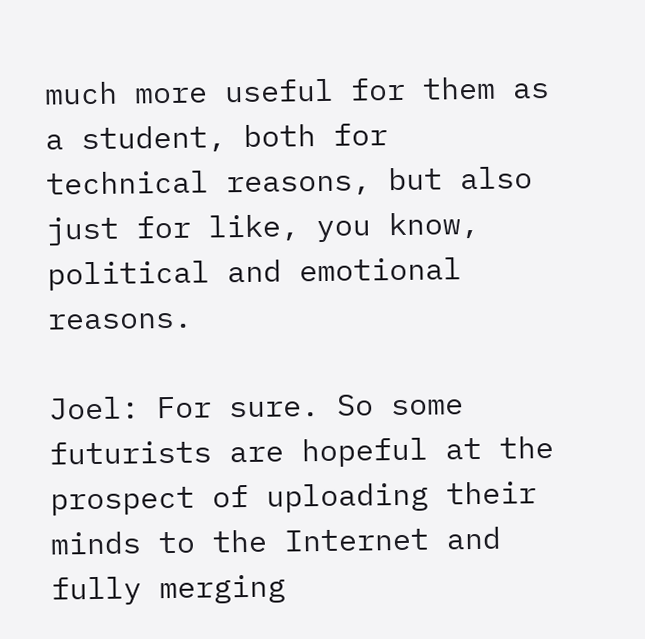much more useful for them as a student, both for technical reasons, but also just for like, you know, political and emotional reasons.

Joel: For sure. So some futurists are hopeful at the prospect of uploading their minds to the Internet and fully merging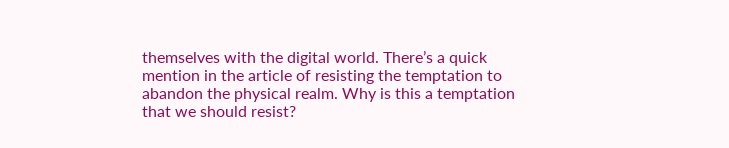themselves with the digital world. There’s a quick mention in the article of resisting the temptation to abandon the physical realm. Why is this a temptation that we should resist?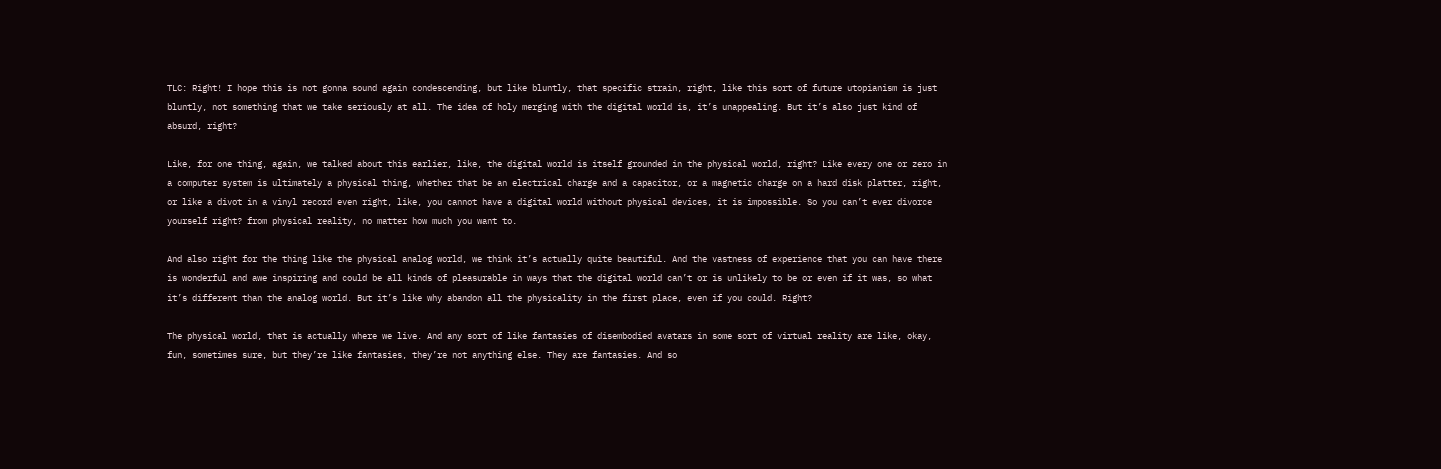TLC: Right! I hope this is not gonna sound again condescending, but like bluntly, that specific strain, right, like this sort of future utopianism is just bluntly, not something that we take seriously at all. The idea of holy merging with the digital world is, it’s unappealing. But it’s also just kind of absurd, right?

Like, for one thing, again, we talked about this earlier, like, the digital world is itself grounded in the physical world, right? Like every one or zero in a computer system is ultimately a physical thing, whether that be an electrical charge and a capacitor, or a magnetic charge on a hard disk platter, right, or like a divot in a vinyl record even right, like, you cannot have a digital world without physical devices, it is impossible. So you can’t ever divorce yourself right? from physical reality, no matter how much you want to.

And also right for the thing like the physical analog world, we think it’s actually quite beautiful. And the vastness of experience that you can have there is wonderful and awe inspiring and could be all kinds of pleasurable in ways that the digital world can’t or is unlikely to be or even if it was, so what it’s different than the analog world. But it’s like why abandon all the physicality in the first place, even if you could. Right?

The physical world, that is actually where we live. And any sort of like fantasies of disembodied avatars in some sort of virtual reality are like, okay, fun, sometimes sure, but they’re like fantasies, they’re not anything else. They are fantasies. And so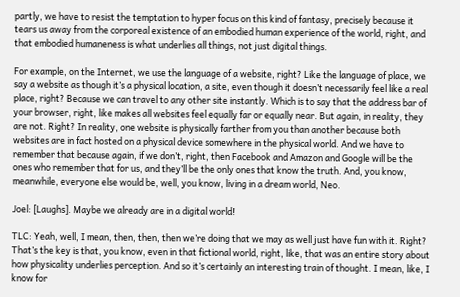partly, we have to resist the temptation to hyper focus on this kind of fantasy, precisely because it tears us away from the corporeal existence of an embodied human experience of the world, right, and that embodied humaneness is what underlies all things, not just digital things.

For example, on the Internet, we use the language of a website, right? Like the language of place, we say a website as though it’s a physical location, a site, even though it doesn’t necessarily feel like a real place, right? Because we can travel to any other site instantly. Which is to say that the address bar of your browser, right, like makes all websites feel equally far or equally near. But again, in reality, they are not. Right? In reality, one website is physically farther from you than another because both websites are in fact hosted on a physical device somewhere in the physical world. And we have to remember that because again, if we don’t, right, then Facebook and Amazon and Google will be the ones who remember that for us, and they’ll be the only ones that know the truth. And, you know, meanwhile, everyone else would be, well, you know, living in a dream world, Neo.

Joel: [Laughs]. Maybe we already are in a digital world!

TLC: Yeah, well, I mean, then, then, then we’re doing that we may as well just have fun with it. Right? That’s the key is that, you know, even in that fictional world, right, like, that was an entire story about how physicality underlies perception. And so it’s certainly an interesting train of thought. I mean, like, I know for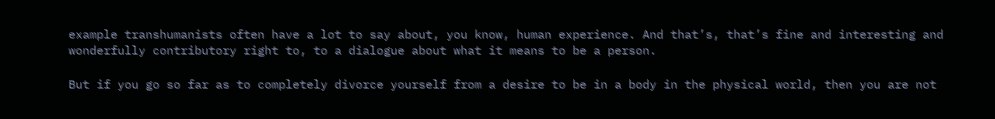example transhumanists often have a lot to say about, you know, human experience. And that’s, that’s fine and interesting and wonderfully contributory right to, to a dialogue about what it means to be a person.

But if you go so far as to completely divorce yourself from a desire to be in a body in the physical world, then you are not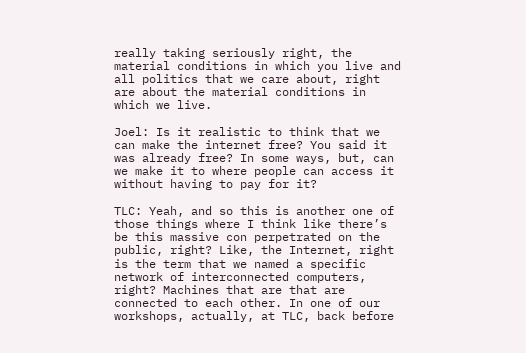really taking seriously right, the material conditions in which you live and all politics that we care about, right are about the material conditions in which we live.

Joel: Is it realistic to think that we can make the internet free? You said it was already free? In some ways, but, can we make it to where people can access it without having to pay for it?

TLC: Yeah, and so this is another one of those things where I think like there’s be this massive con perpetrated on the public, right? Like, the Internet, right is the term that we named a specific network of interconnected computers, right? Machines that are that are connected to each other. In one of our workshops, actually, at TLC, back before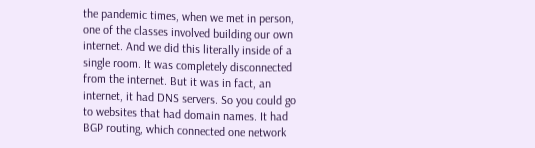the pandemic times, when we met in person, one of the classes involved building our own internet. And we did this literally inside of a single room. It was completely disconnected from the internet. But it was in fact, an internet, it had DNS servers. So you could go to websites that had domain names. It had BGP routing, which connected one network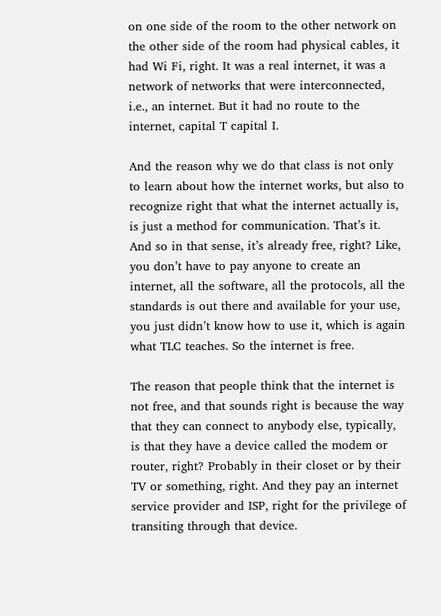on one side of the room to the other network on the other side of the room had physical cables, it had Wi Fi, right. It was a real internet, it was a network of networks that were interconnected, i.e., an internet. But it had no route to the internet, capital T capital I.

And the reason why we do that class is not only to learn about how the internet works, but also to recognize right that what the internet actually is, is just a method for communication. That’s it. And so in that sense, it’s already free, right? Like, you don’t have to pay anyone to create an internet, all the software, all the protocols, all the standards is out there and available for your use, you just didn’t know how to use it, which is again what TLC teaches. So the internet is free.

The reason that people think that the internet is not free, and that sounds right is because the way that they can connect to anybody else, typically, is that they have a device called the modem or router, right? Probably in their closet or by their TV or something, right. And they pay an internet service provider and ISP, right for the privilege of transiting through that device.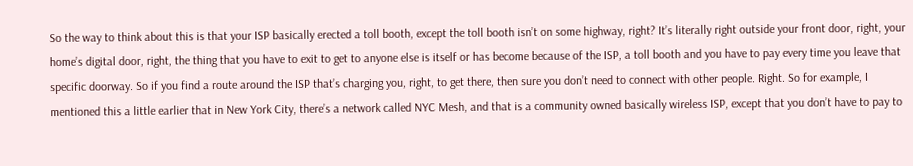So the way to think about this is that your ISP basically erected a toll booth, except the toll booth isn’t on some highway, right? It’s literally right outside your front door, right, your home’s digital door, right, the thing that you have to exit to get to anyone else is itself or has become because of the ISP, a toll booth and you have to pay every time you leave that specific doorway. So if you find a route around the ISP that’s charging you, right, to get there, then sure you don’t need to connect with other people. Right. So for example, I mentioned this a little earlier that in New York City, there’s a network called NYC Mesh, and that is a community owned basically wireless ISP, except that you don’t have to pay to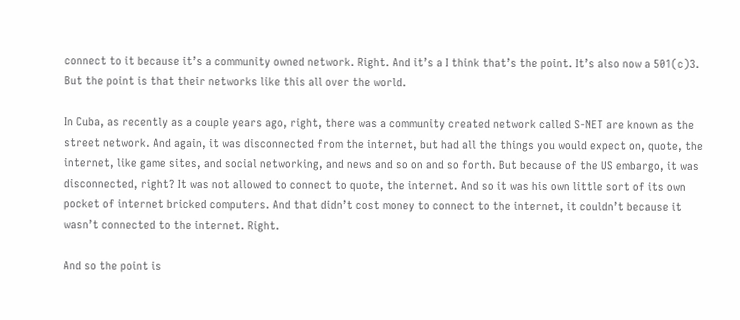connect to it because it’s a community owned network. Right. And it’s a I think that’s the point. It’s also now a 501(c)3. But the point is that their networks like this all over the world.

In Cuba, as recently as a couple years ago, right, there was a community created network called S-NET are known as the street network. And again, it was disconnected from the internet, but had all the things you would expect on, quote, the internet, like game sites, and social networking, and news and so on and so forth. But because of the US embargo, it was disconnected, right? It was not allowed to connect to quote, the internet. And so it was his own little sort of its own pocket of internet bricked computers. And that didn’t cost money to connect to the internet, it couldn’t because it wasn’t connected to the internet. Right.

And so the point is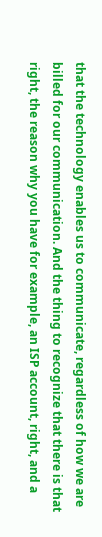that the technology enables us to communicate, regardless of how we are billed for our communication. And the thing to recognize that there is that right, the reason why you have for example, an ISP account, right, and a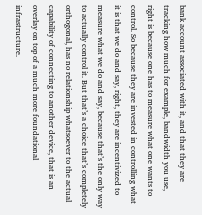bank account associated with it, and that they are tracking how much for example, bandwidth you use, right is because one has to measure what one wants to control. So because they are invested in controlling what it is that we do and say, right, they are incentivized to measure what we do and say, because that’s the only way to actually control it. But that’s a choice that’s completely orthogonal, has no relationship whatsoever to the actual capability of connecting to another device, that is an overlay on top of a much more foundational infrastructure.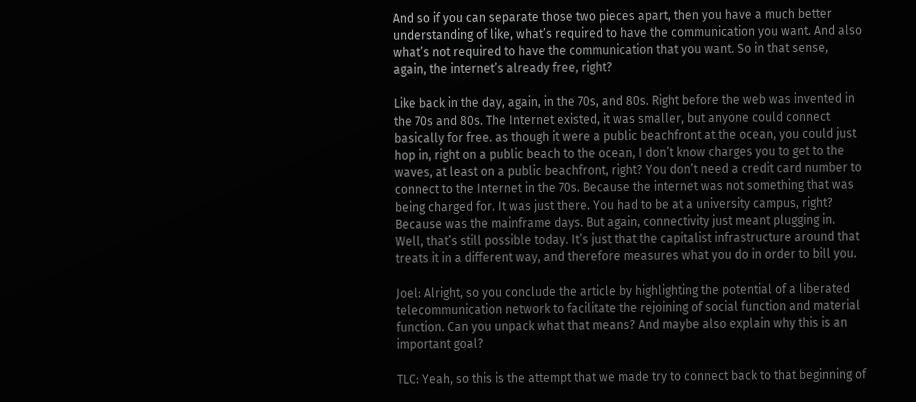And so if you can separate those two pieces apart, then you have a much better understanding of like, what’s required to have the communication you want. And also what’s not required to have the communication that you want. So in that sense, again, the internet’s already free, right?

Like back in the day, again, in the 70s, and 80s. Right before the web was invented in the 70s and 80s. The Internet existed, it was smaller, but anyone could connect basically for free. as though it were a public beachfront at the ocean, you could just hop in, right on a public beach to the ocean, I don’t know charges you to get to the waves, at least on a public beachfront, right? You don’t need a credit card number to connect to the Internet in the 70s. Because the internet was not something that was being charged for. It was just there. You had to be at a university campus, right? Because was the mainframe days. But again, connectivity just meant plugging in. Well, that’s still possible today. It’s just that the capitalist infrastructure around that treats it in a different way, and therefore measures what you do in order to bill you.

Joel: Alright, so you conclude the article by highlighting the potential of a liberated telecommunication network to facilitate the rejoining of social function and material function. Can you unpack what that means? And maybe also explain why this is an important goal?

TLC: Yeah, so this is the attempt that we made try to connect back to that beginning of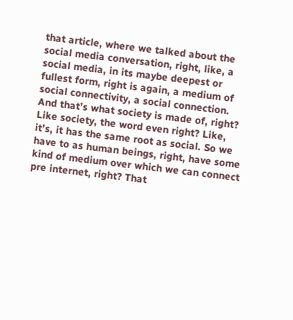that article, where we talked about the social media conversation, right, like, a social media, in its maybe deepest or fullest form, right is again, a medium of social connectivity, a social connection. And that’s what society is made of, right? Like society, the word even right? Like, it’s, it has the same root as social. So we have to as human beings, right, have some kind of medium over which we can connect pre internet, right? That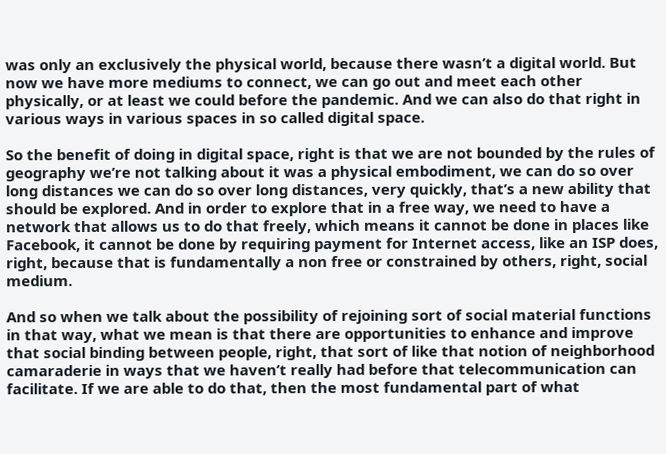was only an exclusively the physical world, because there wasn’t a digital world. But now we have more mediums to connect, we can go out and meet each other physically, or at least we could before the pandemic. And we can also do that right in various ways in various spaces in so called digital space.

So the benefit of doing in digital space, right is that we are not bounded by the rules of geography we’re not talking about it was a physical embodiment, we can do so over long distances we can do so over long distances, very quickly, that’s a new ability that should be explored. And in order to explore that in a free way, we need to have a network that allows us to do that freely, which means it cannot be done in places like Facebook, it cannot be done by requiring payment for Internet access, like an ISP does, right, because that is fundamentally a non free or constrained by others, right, social medium.

And so when we talk about the possibility of rejoining sort of social material functions in that way, what we mean is that there are opportunities to enhance and improve that social binding between people, right, that sort of like that notion of neighborhood camaraderie in ways that we haven’t really had before that telecommunication can facilitate. If we are able to do that, then the most fundamental part of what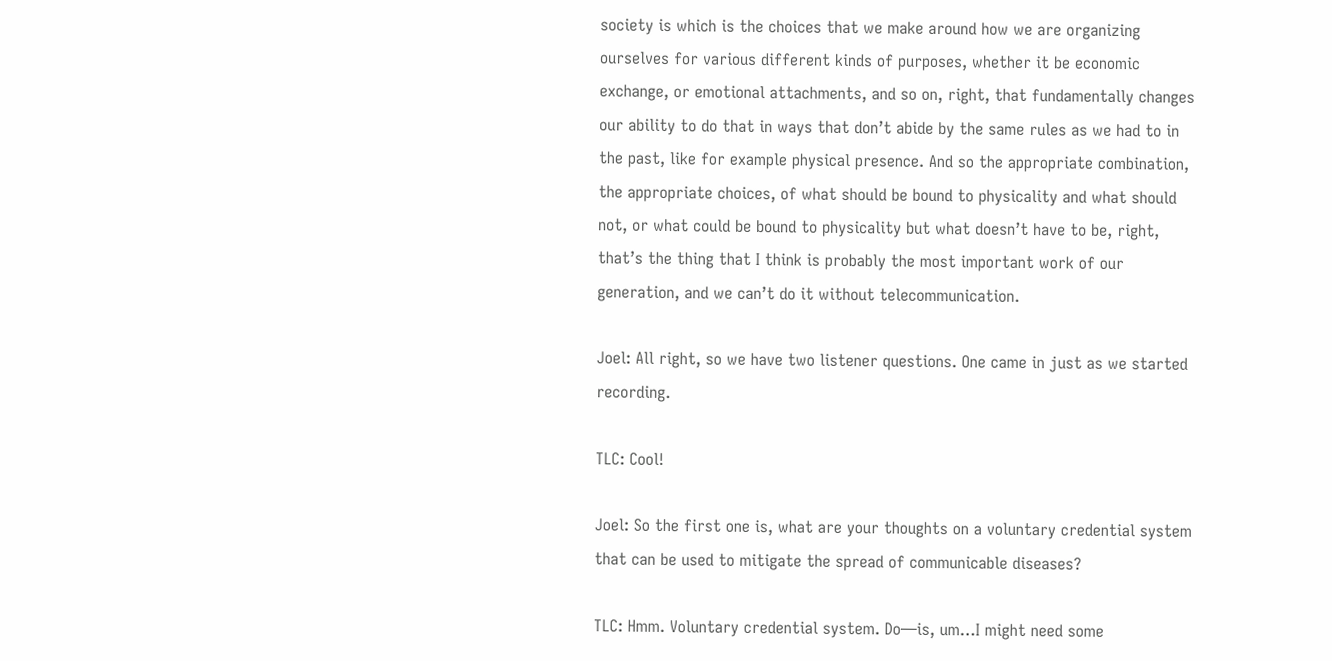society is which is the choices that we make around how we are organizing ourselves for various different kinds of purposes, whether it be economic exchange, or emotional attachments, and so on, right, that fundamentally changes our ability to do that in ways that don’t abide by the same rules as we had to in the past, like for example physical presence. And so the appropriate combination, the appropriate choices, of what should be bound to physicality and what should not, or what could be bound to physicality but what doesn’t have to be, right, that’s the thing that I think is probably the most important work of our generation, and we can’t do it without telecommunication.

Joel: All right, so we have two listener questions. One came in just as we started recording.

TLC: Cool!

Joel: So the first one is, what are your thoughts on a voluntary credential system that can be used to mitigate the spread of communicable diseases?

TLC: Hmm. Voluntary credential system. Do—is, um…I might need some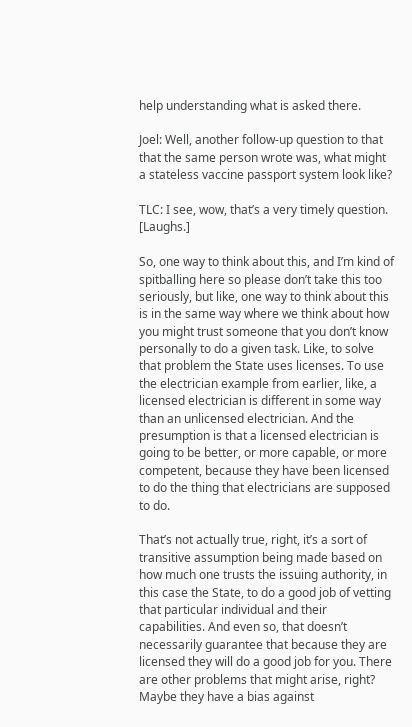help understanding what is asked there.

Joel: Well, another follow-up question to that that the same person wrote was, what might a stateless vaccine passport system look like?

TLC: I see, wow, that’s a very timely question. [Laughs.]

So, one way to think about this, and I’m kind of spitballing here so please don’t take this too seriously, but like, one way to think about this is in the same way where we think about how you might trust someone that you don’t know personally to do a given task. Like, to solve that problem the State uses licenses. To use the electrician example from earlier, like, a licensed electrician is different in some way than an unlicensed electrician. And the presumption is that a licensed electrician is going to be better, or more capable, or more competent, because they have been licensed to do the thing that electricians are supposed to do.

That’s not actually true, right, it’s a sort of transitive assumption being made based on how much one trusts the issuing authority, in this case the State, to do a good job of vetting that particular individual and their capabilities. And even so, that doesn’t necessarily guarantee that because they are licensed they will do a good job for you. There are other problems that might arise, right? Maybe they have a bias against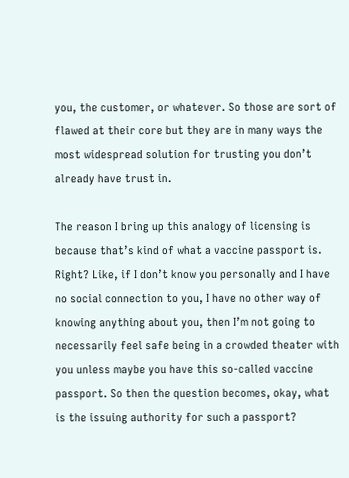you, the customer, or whatever. So those are sort of flawed at their core but they are in many ways the most widespread solution for trusting you don’t already have trust in.

The reason I bring up this analogy of licensing is because that’s kind of what a vaccine passport is. Right? Like, if I don’t know you personally and I have no social connection to you, I have no other way of knowing anything about you, then I’m not going to necessarily feel safe being in a crowded theater with you unless maybe you have this so-called vaccine passport. So then the question becomes, okay, what is the issuing authority for such a passport?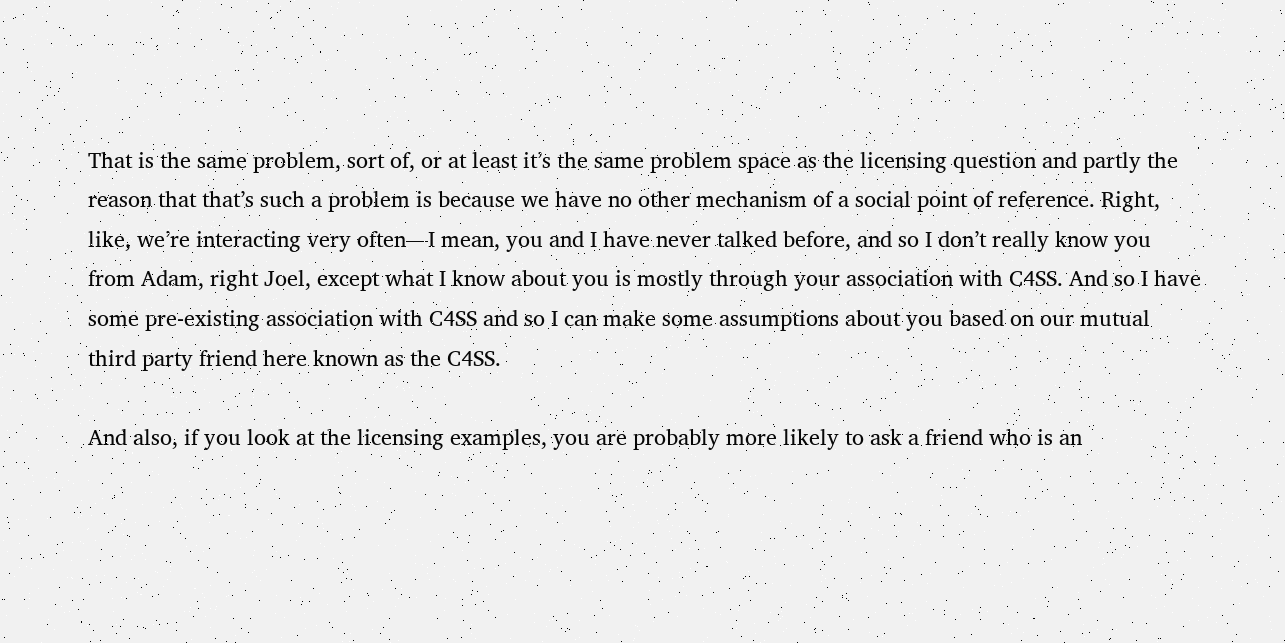That is the same problem, sort of, or at least it’s the same problem space as the licensing question and partly the reason that that’s such a problem is because we have no other mechanism of a social point of reference. Right, like, we’re interacting very often—I mean, you and I have never talked before, and so I don’t really know you from Adam, right Joel, except what I know about you is mostly through your association with C4SS. And so I have some pre-existing association with C4SS and so I can make some assumptions about you based on our mutual third party friend here known as the C4SS.

And also, if you look at the licensing examples, you are probably more likely to ask a friend who is an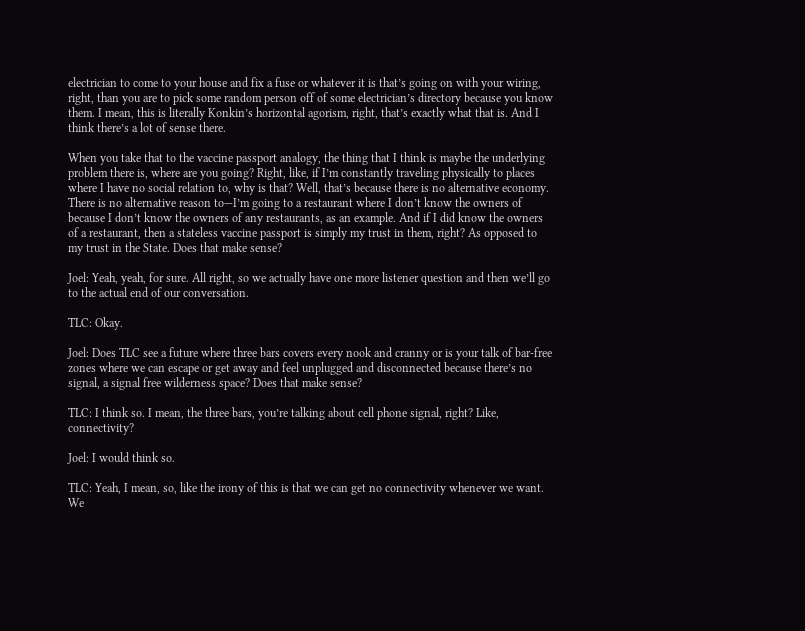electrician to come to your house and fix a fuse or whatever it is that’s going on with your wiring, right, than you are to pick some random person off of some electrician’s directory because you know them. I mean, this is literally Konkin’s horizontal agorism, right, that’s exactly what that is. And I think there’s a lot of sense there.

When you take that to the vaccine passport analogy, the thing that I think is maybe the underlying problem there is, where are you going? Right, like, if I’m constantly traveling physically to places where I have no social relation to, why is that? Well, that’s because there is no alternative economy. There is no alternative reason to—I’m going to a restaurant where I don’t know the owners of because I don’t know the owners of any restaurants, as an example. And if I did know the owners of a restaurant, then a stateless vaccine passport is simply my trust in them, right? As opposed to my trust in the State. Does that make sense?

Joel: Yeah, yeah, for sure. All right, so we actually have one more listener question and then we’ll go to the actual end of our conversation.

TLC: Okay.

Joel: Does TLC see a future where three bars covers every nook and cranny or is your talk of bar-free zones where we can escape or get away and feel unplugged and disconnected because there’s no signal, a signal free wilderness space? Does that make sense?

TLC: I think so. I mean, the three bars, you’re talking about cell phone signal, right? Like, connectivity?

Joel: I would think so.

TLC: Yeah, I mean, so, like the irony of this is that we can get no connectivity whenever we want. We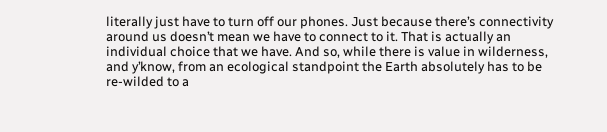literally just have to turn off our phones. Just because there’s connectivity around us doesn’t mean we have to connect to it. That is actually an individual choice that we have. And so, while there is value in wilderness, and y’know, from an ecological standpoint the Earth absolutely has to be re-wilded to a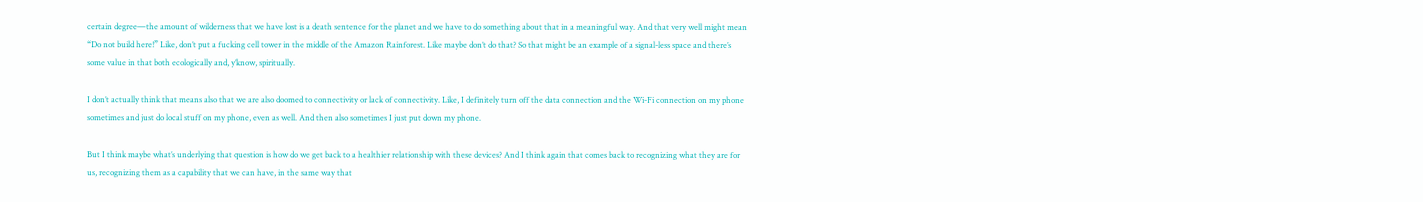certain degree—the amount of wilderness that we have lost is a death sentence for the planet and we have to do something about that in a meaningful way. And that very well might mean “Do not build here!” Like, don’t put a fucking cell tower in the middle of the Amazon Rainforest. Like maybe don’t do that? So that might be an example of a signal-less space and there’s some value in that both ecologically and, y’know, spiritually.

I don’t actually think that means also that we are also doomed to connectivity or lack of connectivity. Like, I definitely turn off the data connection and the Wi-Fi connection on my phone sometimes and just do local stuff on my phone, even as well. And then also sometimes I just put down my phone.

But I think maybe what’s underlying that question is how do we get back to a healthier relationship with these devices? And I think again that comes back to recognizing what they are for us, recognizing them as a capability that we can have, in the same way that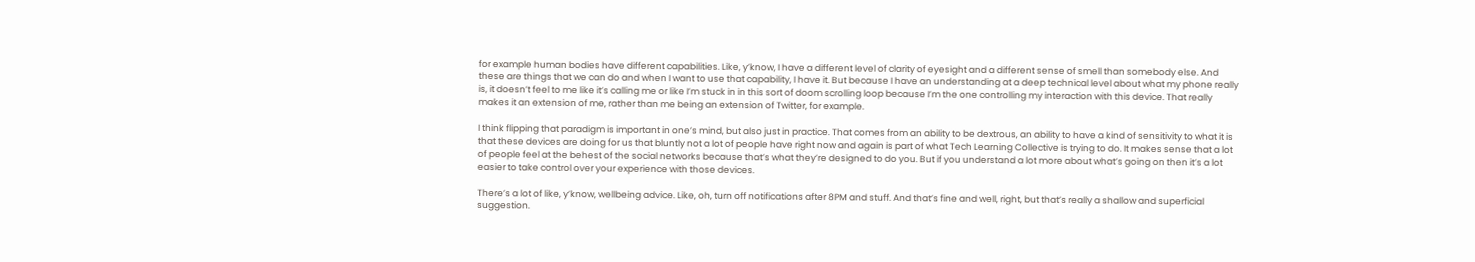for example human bodies have different capabilities. Like, y’know, I have a different level of clarity of eyesight and a different sense of smell than somebody else. And these are things that we can do and when I want to use that capability, I have it. But because I have an understanding at a deep technical level about what my phone really is, it doesn’t feel to me like it’s calling me or like I’m stuck in in this sort of doom scrolling loop because I’m the one controlling my interaction with this device. That really makes it an extension of me, rather than me being an extension of Twitter, for example.

I think flipping that paradigm is important in one’s mind, but also just in practice. That comes from an ability to be dextrous, an ability to have a kind of sensitivity to what it is that these devices are doing for us that bluntly not a lot of people have right now and again is part of what Tech Learning Collective is trying to do. It makes sense that a lot of people feel at the behest of the social networks because that’s what they’re designed to do you. But if you understand a lot more about what’s going on then it’s a lot easier to take control over your experience with those devices.

There’s a lot of like, y’know, wellbeing advice. Like, oh, turn off notifications after 8PM and stuff. And that’s fine and well, right, but that’s really a shallow and superficial suggestion.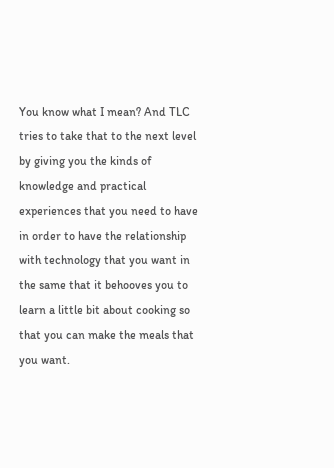You know what I mean? And TLC tries to take that to the next level by giving you the kinds of knowledge and practical experiences that you need to have in order to have the relationship with technology that you want in the same that it behooves you to learn a little bit about cooking so that you can make the meals that you want.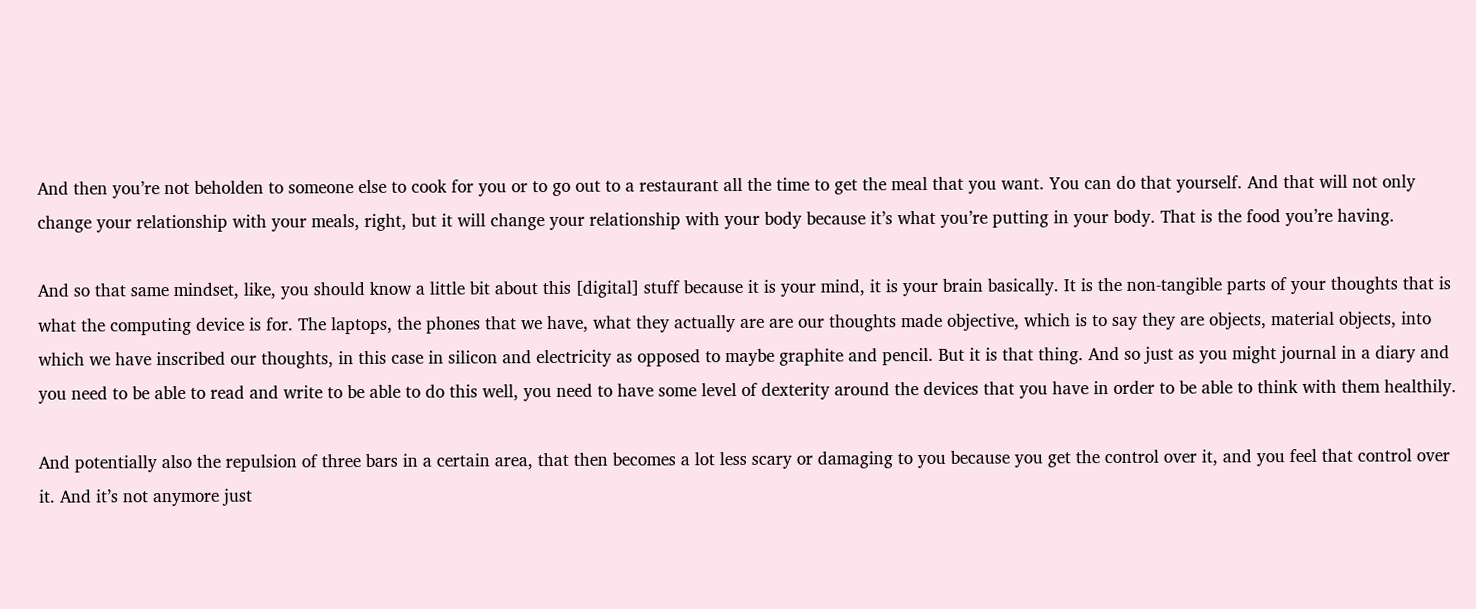And then you’re not beholden to someone else to cook for you or to go out to a restaurant all the time to get the meal that you want. You can do that yourself. And that will not only change your relationship with your meals, right, but it will change your relationship with your body because it’s what you’re putting in your body. That is the food you’re having.

And so that same mindset, like, you should know a little bit about this [digital] stuff because it is your mind, it is your brain basically. It is the non-tangible parts of your thoughts that is what the computing device is for. The laptops, the phones that we have, what they actually are are our thoughts made objective, which is to say they are objects, material objects, into which we have inscribed our thoughts, in this case in silicon and electricity as opposed to maybe graphite and pencil. But it is that thing. And so just as you might journal in a diary and you need to be able to read and write to be able to do this well, you need to have some level of dexterity around the devices that you have in order to be able to think with them healthily.

And potentially also the repulsion of three bars in a certain area, that then becomes a lot less scary or damaging to you because you get the control over it, and you feel that control over it. And it’s not anymore just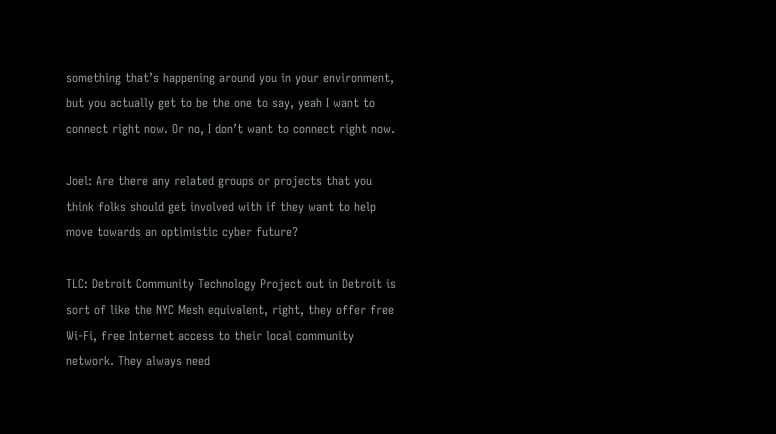something that’s happening around you in your environment, but you actually get to be the one to say, yeah I want to connect right now. Or no, I don’t want to connect right now.

Joel: Are there any related groups or projects that you think folks should get involved with if they want to help move towards an optimistic cyber future?

TLC: Detroit Community Technology Project out in Detroit is sort of like the NYC Mesh equivalent, right, they offer free Wi-Fi, free Internet access to their local community network. They always need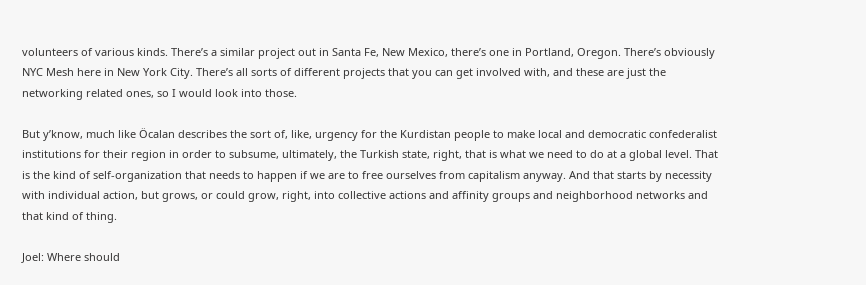volunteers of various kinds. There’s a similar project out in Santa Fe, New Mexico, there’s one in Portland, Oregon. There’s obviously NYC Mesh here in New York City. There’s all sorts of different projects that you can get involved with, and these are just the networking related ones, so I would look into those.

But y’know, much like Öcalan describes the sort of, like, urgency for the Kurdistan people to make local and democratic confederalist institutions for their region in order to subsume, ultimately, the Turkish state, right, that is what we need to do at a global level. That is the kind of self-organization that needs to happen if we are to free ourselves from capitalism anyway. And that starts by necessity with individual action, but grows, or could grow, right, into collective actions and affinity groups and neighborhood networks and that kind of thing.

Joel: Where should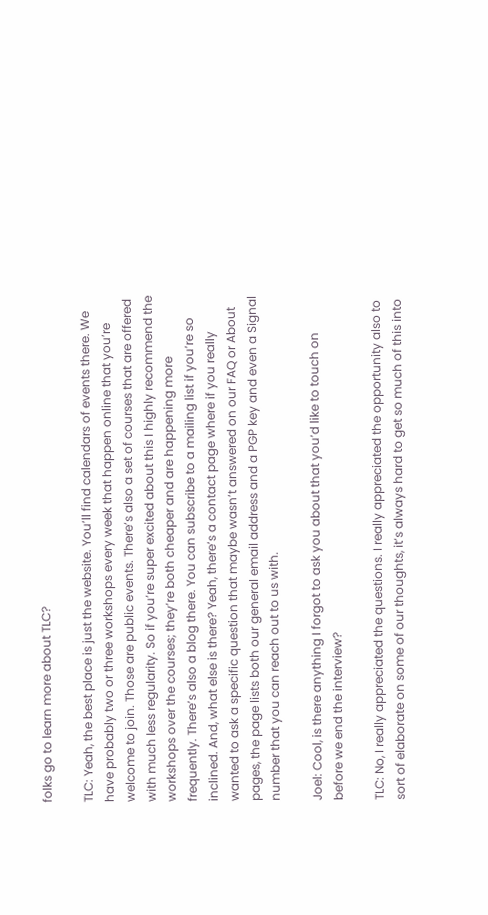folks go to learn more about TLC?

TLC: Yeah, the best place is just the website. You’ll find calendars of events there. We have probably two or three workshops every week that happen online that you’re welcome to join. Those are public events. There’s also a set of courses that are offered with much less regularity. So if you’re super excited about this I highly recommend the workshops over the courses; they’re both cheaper and are happening more frequently. There’s also a blog there. You can subscribe to a mailing list if you’re so inclined. And, what else is there? Yeah, there’s a contact page where if you really wanted to ask a specific question that maybe wasn’t answered on our FAQ or About pages, the page lists both our general email address and a PGP key and even a Signal number that you can reach out to us with.

Joel: Cool, is there anything I forgot to ask you about that you’d like to touch on before we end the interview?

TLC: No, I really appreciated the questions. I really appreciated the opportunity also to sort of elaborate on some of our thoughts, it’s always hard to get so much of this into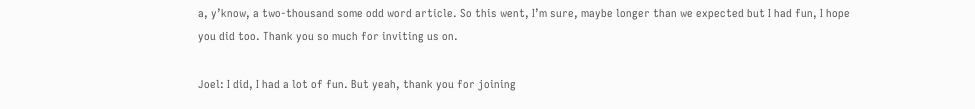a, y’know, a two-thousand some odd word article. So this went, I’m sure, maybe longer than we expected but I had fun, I hope you did too. Thank you so much for inviting us on.

Joel: I did, I had a lot of fun. But yeah, thank you for joining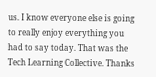us. I know everyone else is going to really enjoy everything you had to say today. That was the Tech Learning Collective. Thanks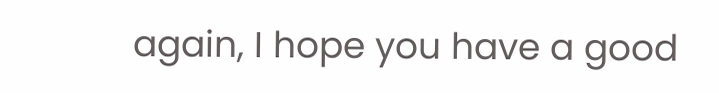again, I hope you have a good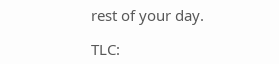rest of your day.

TLC: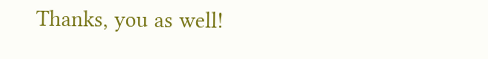Thanks, you as well!